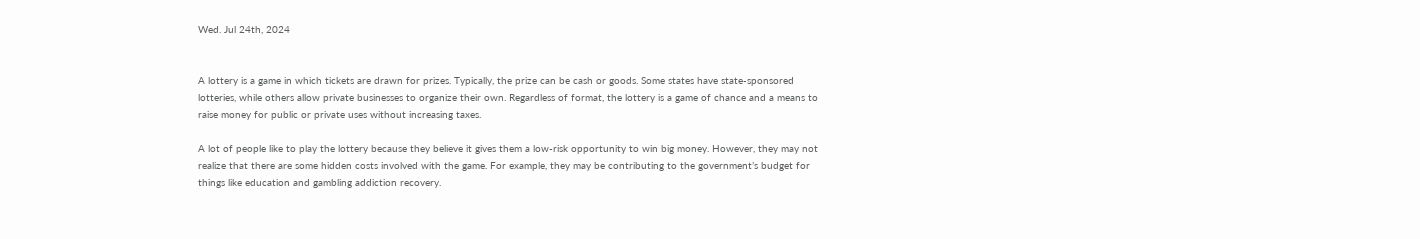Wed. Jul 24th, 2024


A lottery is a game in which tickets are drawn for prizes. Typically, the prize can be cash or goods. Some states have state-sponsored lotteries, while others allow private businesses to organize their own. Regardless of format, the lottery is a game of chance and a means to raise money for public or private uses without increasing taxes.

A lot of people like to play the lottery because they believe it gives them a low-risk opportunity to win big money. However, they may not realize that there are some hidden costs involved with the game. For example, they may be contributing to the government’s budget for things like education and gambling addiction recovery.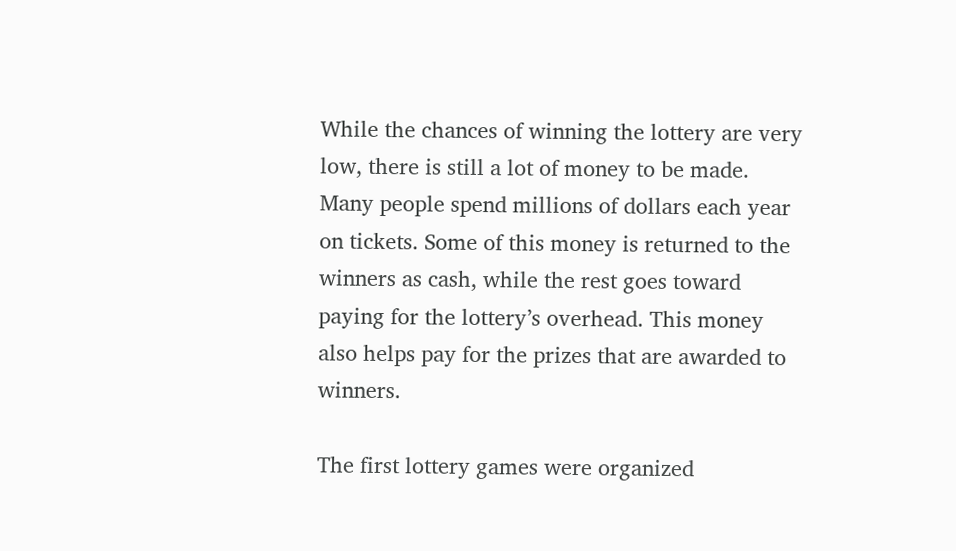While the chances of winning the lottery are very low, there is still a lot of money to be made. Many people spend millions of dollars each year on tickets. Some of this money is returned to the winners as cash, while the rest goes toward paying for the lottery’s overhead. This money also helps pay for the prizes that are awarded to winners.

The first lottery games were organized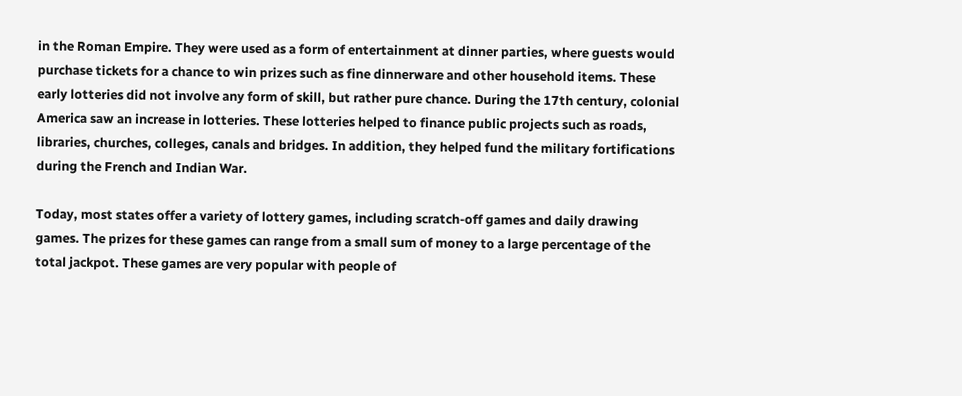in the Roman Empire. They were used as a form of entertainment at dinner parties, where guests would purchase tickets for a chance to win prizes such as fine dinnerware and other household items. These early lotteries did not involve any form of skill, but rather pure chance. During the 17th century, colonial America saw an increase in lotteries. These lotteries helped to finance public projects such as roads, libraries, churches, colleges, canals and bridges. In addition, they helped fund the military fortifications during the French and Indian War.

Today, most states offer a variety of lottery games, including scratch-off games and daily drawing games. The prizes for these games can range from a small sum of money to a large percentage of the total jackpot. These games are very popular with people of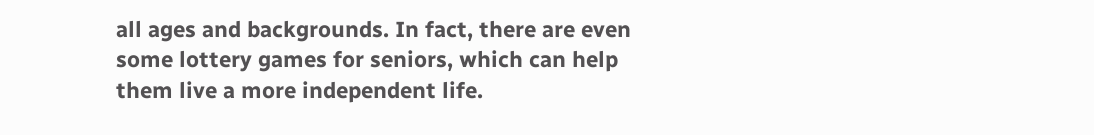all ages and backgrounds. In fact, there are even some lottery games for seniors, which can help them live a more independent life.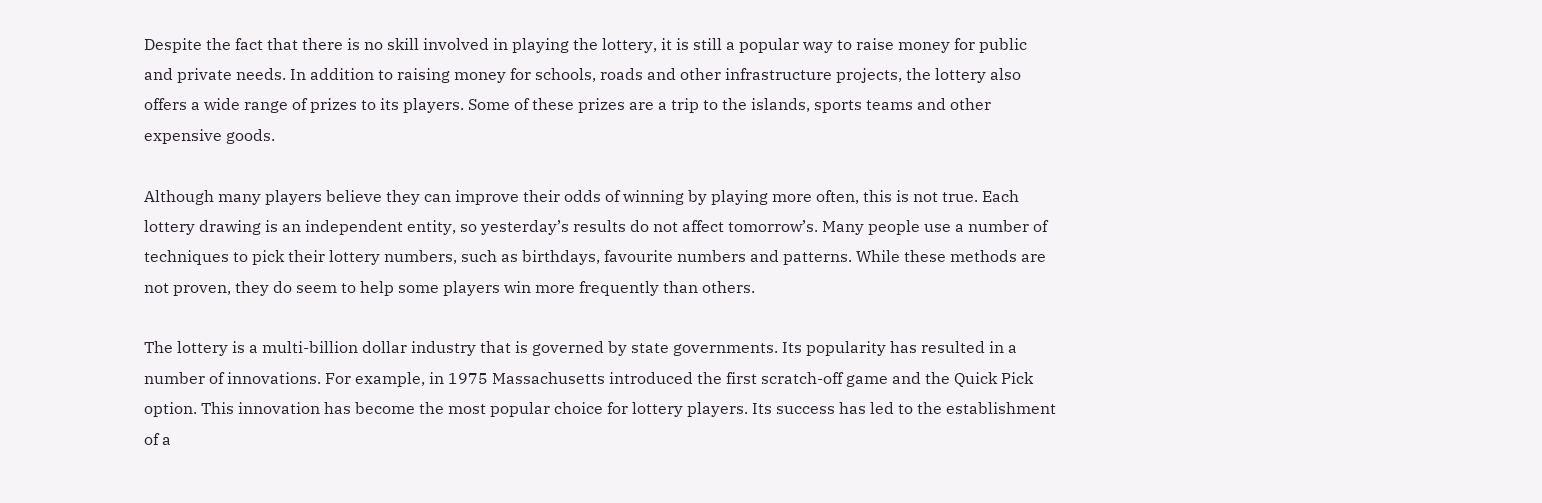Despite the fact that there is no skill involved in playing the lottery, it is still a popular way to raise money for public and private needs. In addition to raising money for schools, roads and other infrastructure projects, the lottery also offers a wide range of prizes to its players. Some of these prizes are a trip to the islands, sports teams and other expensive goods.

Although many players believe they can improve their odds of winning by playing more often, this is not true. Each lottery drawing is an independent entity, so yesterday’s results do not affect tomorrow’s. Many people use a number of techniques to pick their lottery numbers, such as birthdays, favourite numbers and patterns. While these methods are not proven, they do seem to help some players win more frequently than others.

The lottery is a multi-billion dollar industry that is governed by state governments. Its popularity has resulted in a number of innovations. For example, in 1975 Massachusetts introduced the first scratch-off game and the Quick Pick option. This innovation has become the most popular choice for lottery players. Its success has led to the establishment of a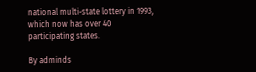national multi-state lottery in 1993, which now has over 40 participating states.

By adminds